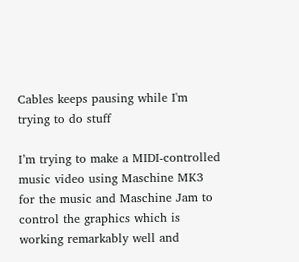Cables keeps pausing while I'm trying to do stuff

I’m trying to make a MIDI-controlled music video using Maschine MK3 for the music and Maschine Jam to control the graphics which is working remarkably well and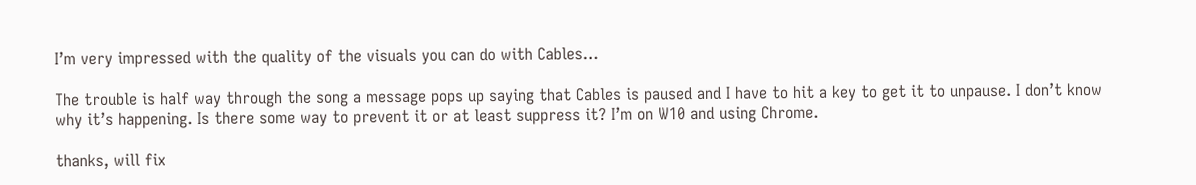I’m very impressed with the quality of the visuals you can do with Cables…

The trouble is half way through the song a message pops up saying that Cables is paused and I have to hit a key to get it to unpause. I don’t know why it’s happening. Is there some way to prevent it or at least suppress it? I’m on W10 and using Chrome.

thanks, will fix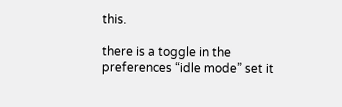this.

there is a toggle in the preferences “idle mode” set it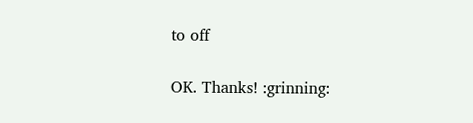to off

OK. Thanks! :grinning: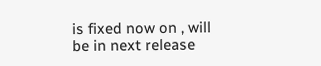is fixed now on , will be in next release